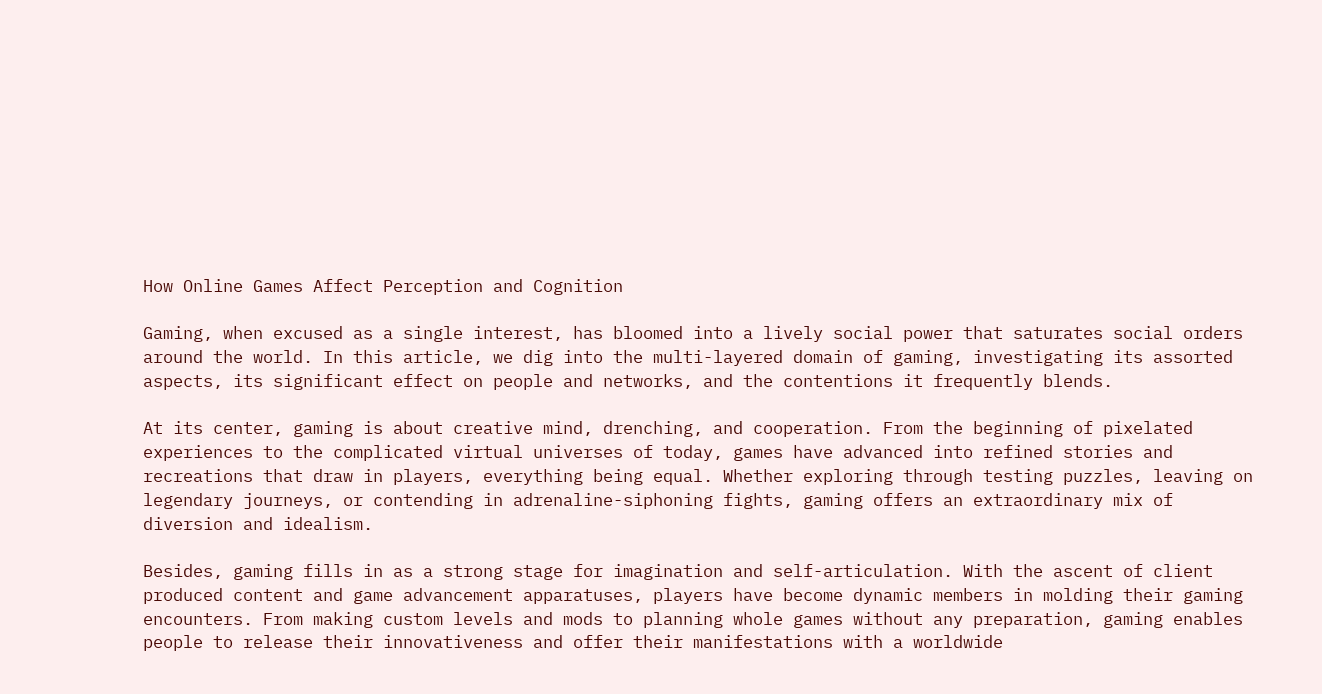How Online Games Affect Perception and Cognition

Gaming, when excused as a single interest, has bloomed into a lively social power that saturates social orders around the world. In this article, we dig into the multi-layered domain of gaming, investigating its assorted aspects, its significant effect on people and networks, and the contentions it frequently blends.

At its center, gaming is about creative mind, drenching, and cooperation. From the beginning of pixelated experiences to the complicated virtual universes of today, games have advanced into refined stories and recreations that draw in players, everything being equal. Whether exploring through testing puzzles, leaving on legendary journeys, or contending in adrenaline-siphoning fights, gaming offers an extraordinary mix of diversion and idealism.

Besides, gaming fills in as a strong stage for imagination and self-articulation. With the ascent of client produced content and game advancement apparatuses, players have become dynamic members in molding their gaming encounters. From making custom levels and mods to planning whole games without any preparation, gaming enables people to release their innovativeness and offer their manifestations with a worldwide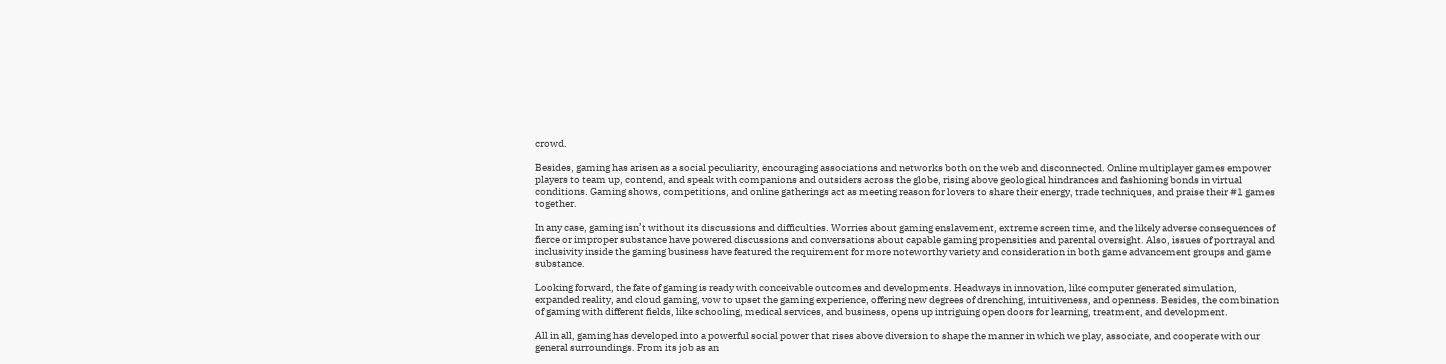crowd.

Besides, gaming has arisen as a social peculiarity, encouraging associations and networks both on the web and disconnected. Online multiplayer games empower players to team up, contend, and speak with companions and outsiders across the globe, rising above geological hindrances and fashioning bonds in virtual conditions. Gaming shows, competitions, and online gatherings act as meeting reason for lovers to share their energy, trade techniques, and praise their #1 games together.

In any case, gaming isn’t without its discussions and difficulties. Worries about gaming enslavement, extreme screen time, and the likely adverse consequences of fierce or improper substance have powered discussions and conversations about capable gaming propensities and parental oversight. Also, issues of portrayal and inclusivity inside the gaming business have featured the requirement for more noteworthy variety and consideration in both game advancement groups and game substance.

Looking forward, the fate of gaming is ready with conceivable outcomes and developments. Headways in innovation, like computer generated simulation, expanded reality, and cloud gaming, vow to upset the gaming experience, offering new degrees of drenching, intuitiveness, and openness. Besides, the combination of gaming with different fields, like schooling, medical services, and business, opens up intriguing open doors for learning, treatment, and development.

All in all, gaming has developed into a powerful social power that rises above diversion to shape the manner in which we play, associate, and cooperate with our general surroundings. From its job as an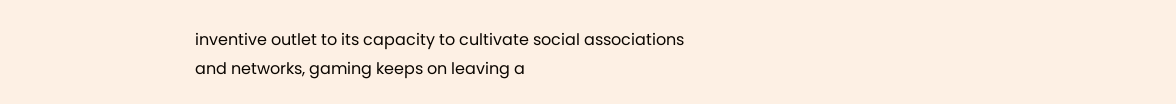inventive outlet to its capacity to cultivate social associations and networks, gaming keeps on leaving a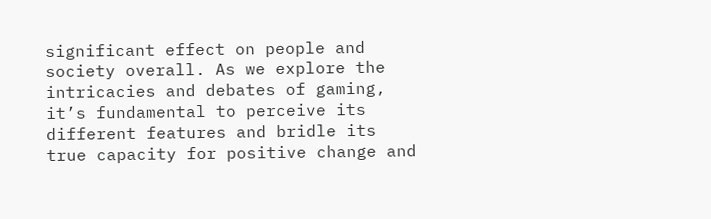significant effect on people and society overall. As we explore the intricacies and debates of gaming, it’s fundamental to perceive its different features and bridle its true capacity for positive change and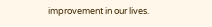improvement in our lives.